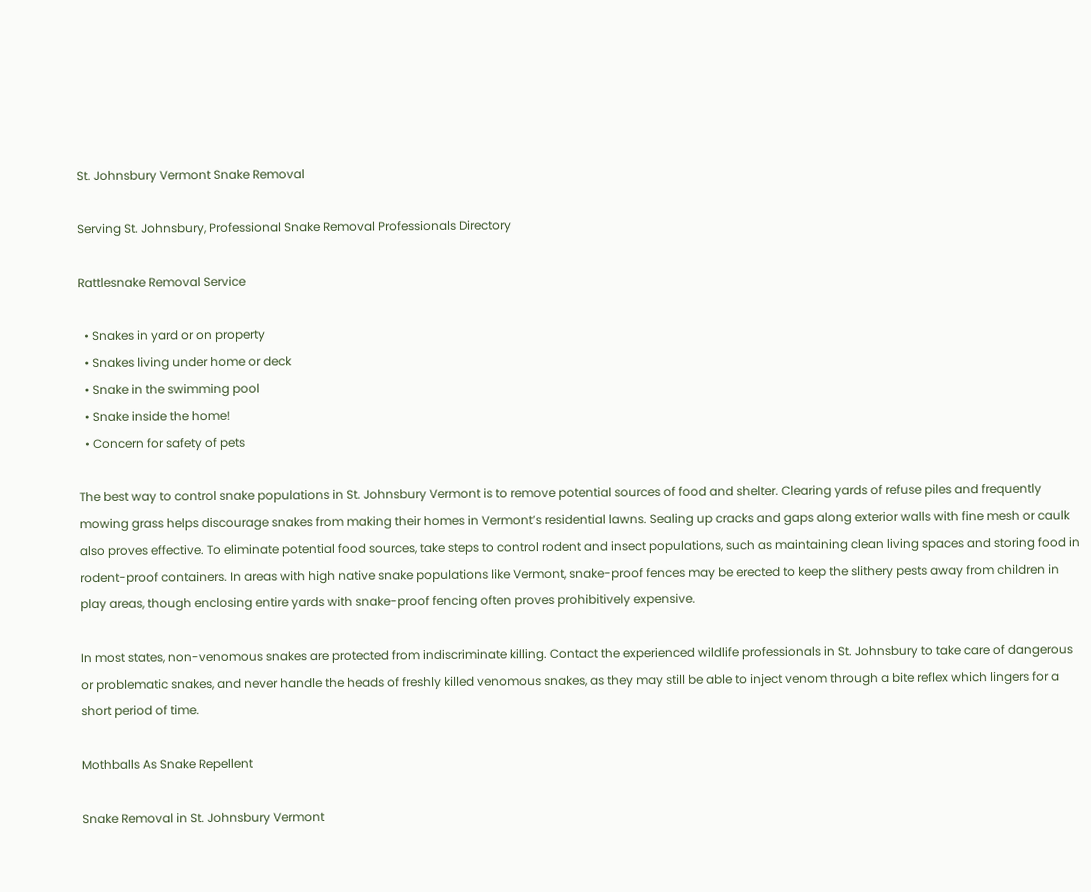St. Johnsbury Vermont Snake Removal

Serving St. Johnsbury, Professional Snake Removal Professionals Directory

Rattlesnake Removal Service

  • Snakes in yard or on property
  • Snakes living under home or deck
  • Snake in the swimming pool
  • Snake inside the home!
  • Concern for safety of pets

The best way to control snake populations in St. Johnsbury Vermont is to remove potential sources of food and shelter. Clearing yards of refuse piles and frequently mowing grass helps discourage snakes from making their homes in Vermont’s residential lawns. Sealing up cracks and gaps along exterior walls with fine mesh or caulk also proves effective. To eliminate potential food sources, take steps to control rodent and insect populations, such as maintaining clean living spaces and storing food in rodent-proof containers. In areas with high native snake populations like Vermont, snake-proof fences may be erected to keep the slithery pests away from children in play areas, though enclosing entire yards with snake-proof fencing often proves prohibitively expensive.

In most states, non-venomous snakes are protected from indiscriminate killing. Contact the experienced wildlife professionals in St. Johnsbury to take care of dangerous or problematic snakes, and never handle the heads of freshly killed venomous snakes, as they may still be able to inject venom through a bite reflex which lingers for a short period of time.

Mothballs As Snake Repellent

Snake Removal in St. Johnsbury Vermont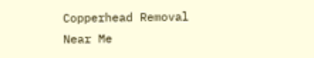Copperhead Removal Near Me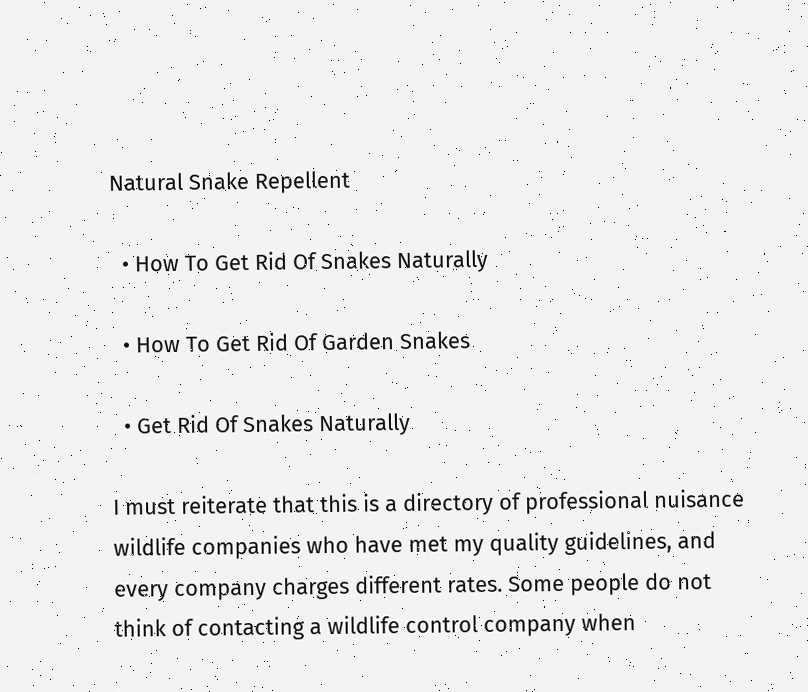Natural Snake Repellent

  • How To Get Rid Of Snakes Naturally

  • How To Get Rid Of Garden Snakes

  • Get Rid Of Snakes Naturally

I must reiterate that this is a directory of professional nuisance wildlife companies who have met my quality guidelines, and every company charges different rates. Some people do not think of contacting a wildlife control company when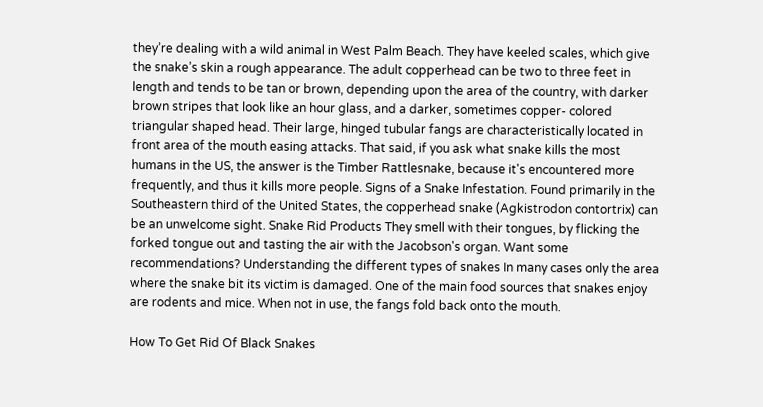they’re dealing with a wild animal in West Palm Beach. They have keeled scales, which give the snake’s skin a rough appearance. The adult copperhead can be two to three feet in length and tends to be tan or brown, depending upon the area of the country, with darker brown stripes that look like an hour glass, and a darker, sometimes copper- colored triangular shaped head. Their large, hinged tubular fangs are characteristically located in front area of the mouth easing attacks. That said, if you ask what snake kills the most humans in the US, the answer is the Timber Rattlesnake, because it's encountered more frequently, and thus it kills more people. Signs of a Snake Infestation. Found primarily in the Southeastern third of the United States, the copperhead snake (Agkistrodon contortrix) can be an unwelcome sight. Snake Rid Products They smell with their tongues, by flicking the forked tongue out and tasting the air with the Jacobson's organ. Want some recommendations? Understanding the different types of snakes In many cases only the area where the snake bit its victim is damaged. One of the main food sources that snakes enjoy are rodents and mice. When not in use, the fangs fold back onto the mouth.

How To Get Rid Of Black Snakes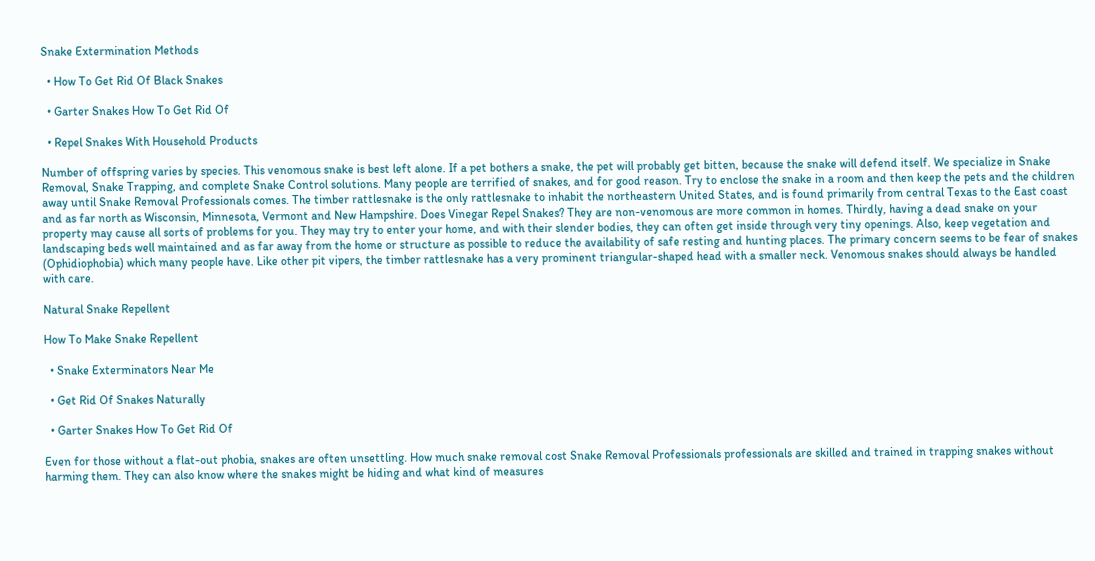Snake Extermination Methods

  • How To Get Rid Of Black Snakes

  • Garter Snakes How To Get Rid Of

  • Repel Snakes With Household Products

Number of offspring varies by species. This venomous snake is best left alone. If a pet bothers a snake, the pet will probably get bitten, because the snake will defend itself. We specialize in Snake Removal, Snake Trapping, and complete Snake Control solutions. Many people are terrified of snakes, and for good reason. Try to enclose the snake in a room and then keep the pets and the children away until Snake Removal Professionals comes. The timber rattlesnake is the only rattlesnake to inhabit the northeastern United States, and is found primarily from central Texas to the East coast and as far north as Wisconsin, Minnesota, Vermont and New Hampshire. Does Vinegar Repel Snakes? They are non-venomous are more common in homes. Thirdly, having a dead snake on your property may cause all sorts of problems for you. They may try to enter your home, and with their slender bodies, they can often get inside through very tiny openings. Also, keep vegetation and landscaping beds well maintained and as far away from the home or structure as possible to reduce the availability of safe resting and hunting places. The primary concern seems to be fear of snakes (Ophidiophobia) which many people have. Like other pit vipers, the timber rattlesnake has a very prominent triangular-shaped head with a smaller neck. Venomous snakes should always be handled with care.

Natural Snake Repellent

How To Make Snake Repellent

  • Snake Exterminators Near Me

  • Get Rid Of Snakes Naturally

  • Garter Snakes How To Get Rid Of

Even for those without a flat-out phobia, snakes are often unsettling. How much snake removal cost Snake Removal Professionals professionals are skilled and trained in trapping snakes without harming them. They can also know where the snakes might be hiding and what kind of measures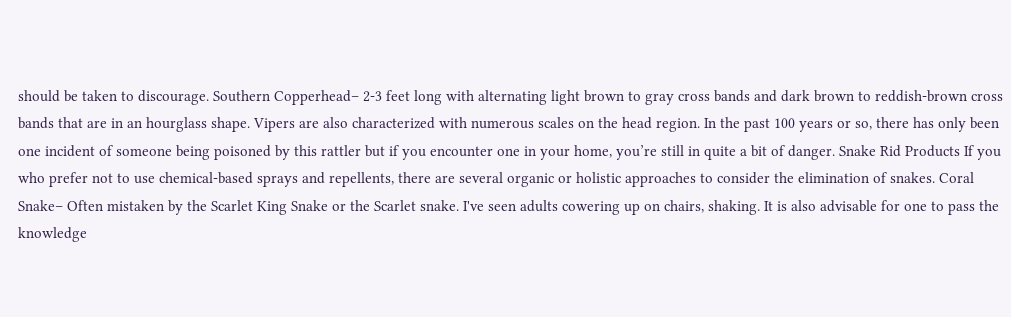should be taken to discourage. Southern Copperhead– 2-3 feet long with alternating light brown to gray cross bands and dark brown to reddish-brown cross bands that are in an hourglass shape. Vipers are also characterized with numerous scales on the head region. In the past 100 years or so, there has only been one incident of someone being poisoned by this rattler but if you encounter one in your home, you’re still in quite a bit of danger. Snake Rid Products If you who prefer not to use chemical-based sprays and repellents, there are several organic or holistic approaches to consider the elimination of snakes. Coral Snake– Often mistaken by the Scarlet King Snake or the Scarlet snake. I've seen adults cowering up on chairs, shaking. It is also advisable for one to pass the knowledge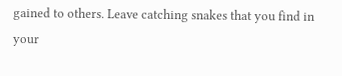gained to others. Leave catching snakes that you find in your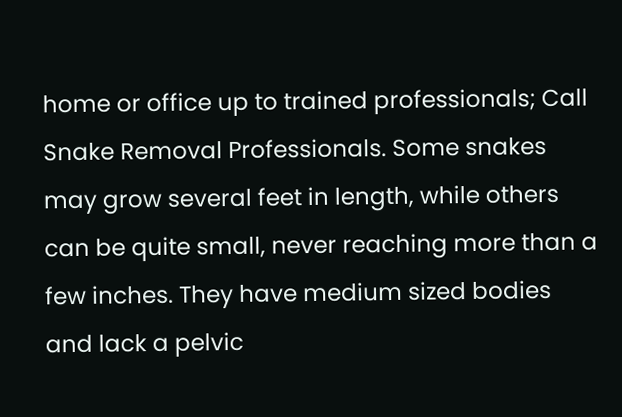home or office up to trained professionals; Call Snake Removal Professionals. Some snakes may grow several feet in length, while others can be quite small, never reaching more than a few inches. They have medium sized bodies and lack a pelvic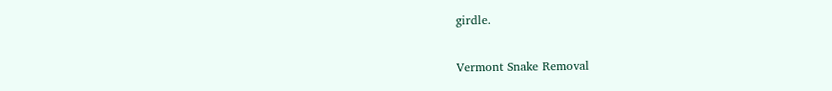girdle.

Vermont Snake Removal